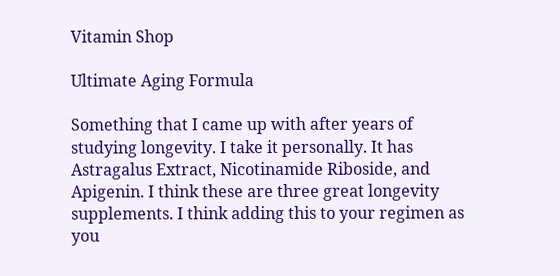Vitamin Shop

Ultimate Aging Formula

Something that I came up with after years of studying longevity. I take it personally. It has Astragalus Extract, Nicotinamide Riboside, and Apigenin. I think these are three great longevity supplements. I think adding this to your regimen as you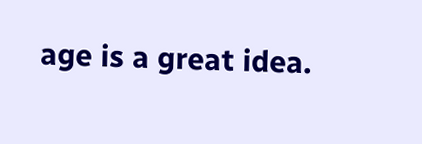age is a great idea.